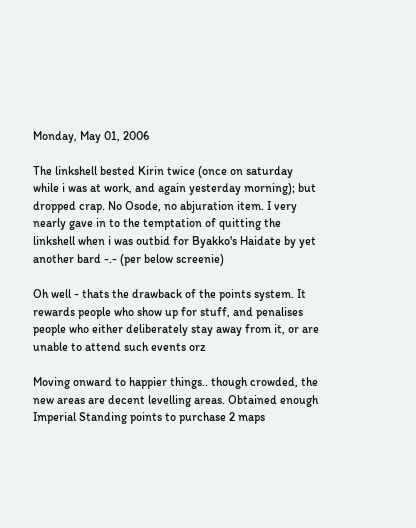Monday, May 01, 2006

The linkshell bested Kirin twice (once on saturday while i was at work, and again yesterday morning); but dropped crap. No Osode, no abjuration item. I very nearly gave in to the temptation of quitting the linkshell when i was outbid for Byakko's Haidate by yet another bard -.- (per below screenie)

Oh well - thats the drawback of the points system. It rewards people who show up for stuff, and penalises people who either deliberately stay away from it, or are unable to attend such events orz

Moving onward to happier things.. though crowded, the new areas are decent levelling areas. Obtained enough Imperial Standing points to purchase 2 maps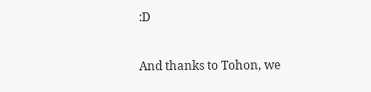:D

And thanks to Tohon, we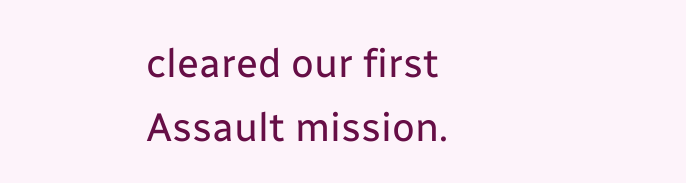cleared our first Assault mission.